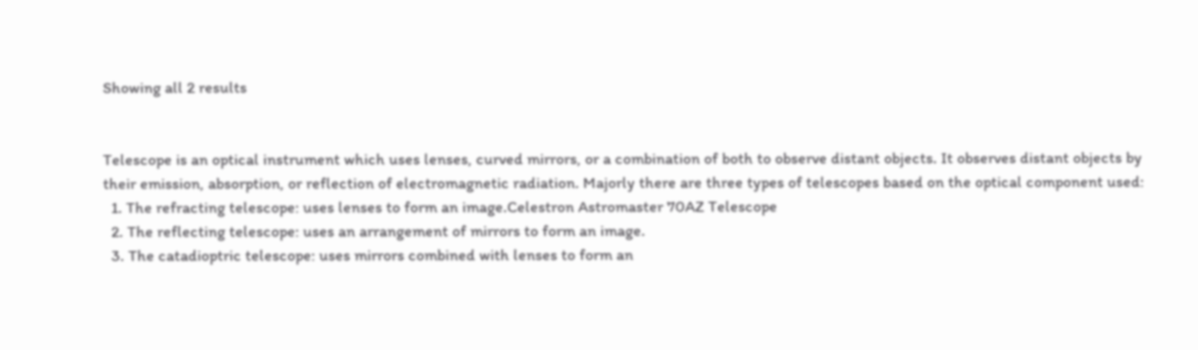Showing all 2 results


Telescope is an optical instrument which uses lenses, curved mirrors, or a combination of both to observe distant objects. It observes distant objects by their emission, absorption, or reflection of electromagnetic radiation. Majorly there are three types of telescopes based on the optical component used:
  1. The refracting telescope: uses lenses to form an image.Celestron Astromaster 70AZ Telescope
  2. The reflecting telescope: uses an arrangement of mirrors to form an image.
  3. The catadioptric telescope: uses mirrors combined with lenses to form an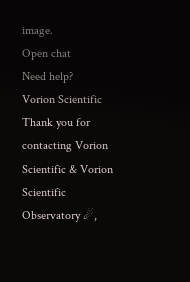image.
Open chat
Need help?
Vorion Scientific
Thank you for contacting Vorion Scientific & Vorion Scientific Observatory ☄,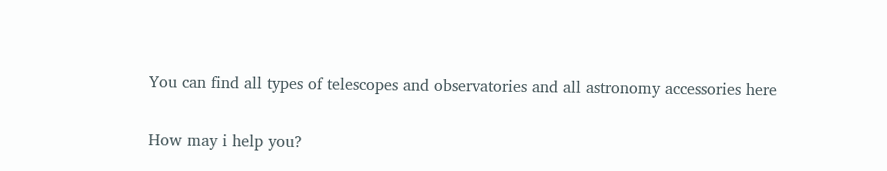You can find all types of telescopes and observatories and all astronomy accessories here

How may i help you?